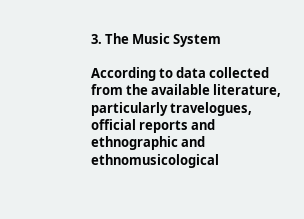3. The Music System

According to data collected from the available literature, particularly travelogues, official reports and ethnographic and ethnomusicological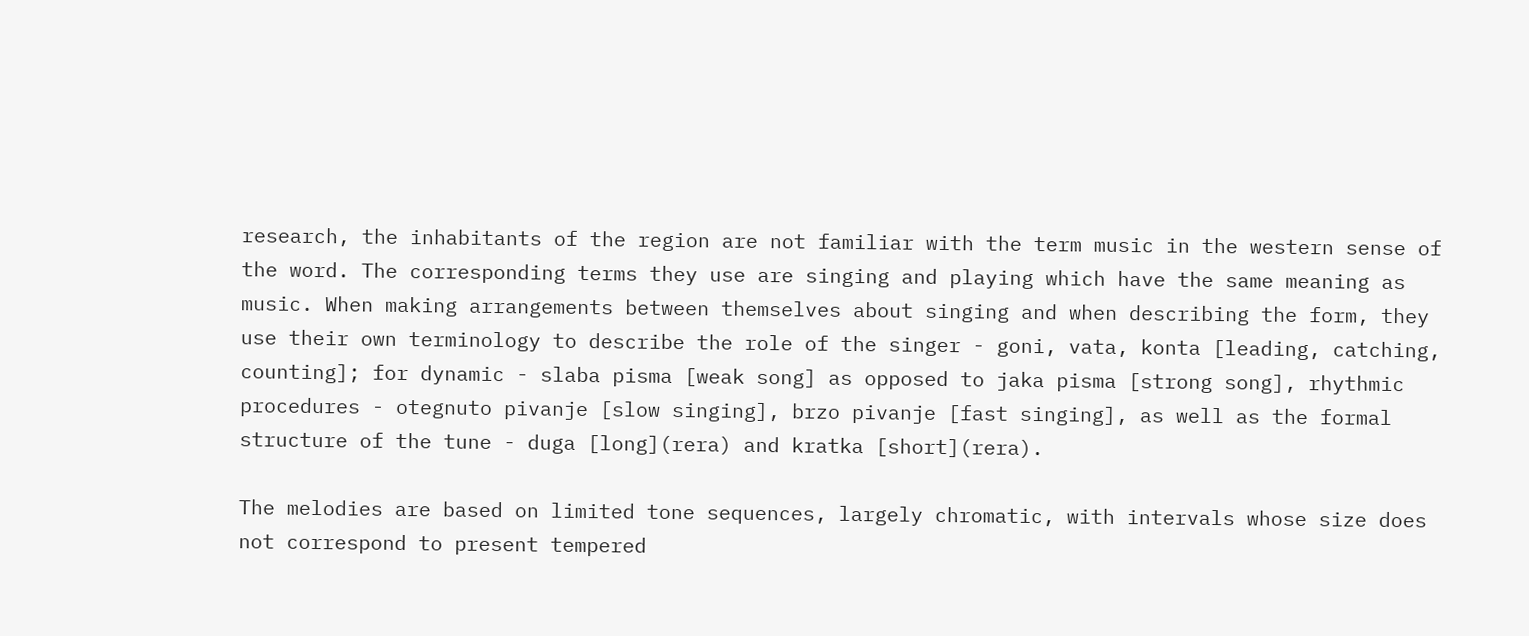research, the inhabitants of the region are not familiar with the term music in the western sense of the word. The corresponding terms they use are singing and playing which have the same meaning as music. When making arrangements between themselves about singing and when describing the form, they use their own terminology to describe the role of the singer - goni, vata, konta [leading, catching, counting]; for dynamic - slaba pisma [weak song] as opposed to jaka pisma [strong song], rhythmic procedures - otegnuto pivanje [slow singing], brzo pivanje [fast singing], as well as the formal structure of the tune - duga [long](rera) and kratka [short](rera).

The melodies are based on limited tone sequences, largely chromatic, with intervals whose size does not correspond to present tempered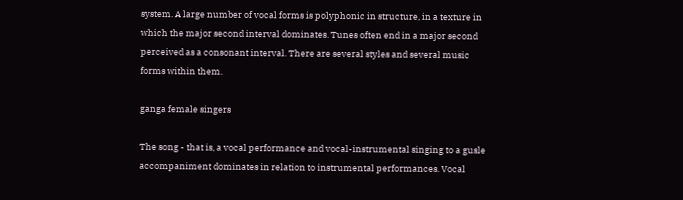system. A large number of vocal forms is polyphonic in structure, in a texture in which the major second interval dominates. Tunes often end in a major second perceived as a consonant interval. There are several styles and several music forms within them.

ganga female singers

The song - that is, a vocal performance and vocal-instrumental singing to a gusle accompaniment dominates in relation to instrumental performances. Vocal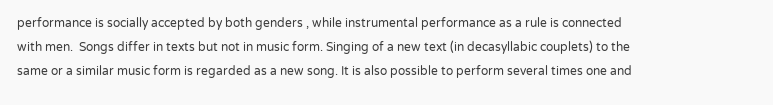performance is socially accepted by both genders , while instrumental performance as a rule is connected with men.  Songs differ in texts but not in music form. Singing of a new text (in decasyllabic couplets) to the same or a similar music form is regarded as a new song. It is also possible to perform several times one and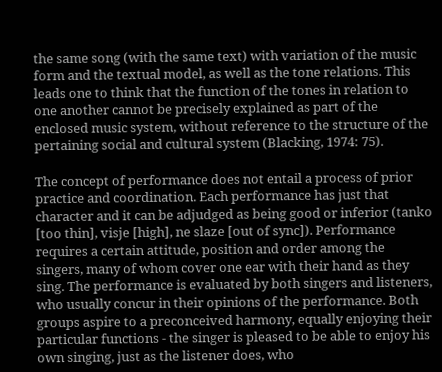the same song (with the same text) with variation of the music form and the textual model, as well as the tone relations. This leads one to think that the function of the tones in relation to one another cannot be precisely explained as part of the enclosed music system, without reference to the structure of the pertaining social and cultural system (Blacking, 1974: 75).

The concept of performance does not entail a process of prior practice and coordination. Each performance has just that character and it can be adjudged as being good or inferior (tanko [too thin], visje [high], ne slaze [out of sync]). Performance requires a certain attitude, position and order among the singers, many of whom cover one ear with their hand as they sing. The performance is evaluated by both singers and listeners, who usually concur in their opinions of the performance. Both groups aspire to a preconceived harmony, equally enjoying their particular functions - the singer is pleased to be able to enjoy his own singing, just as the listener does, who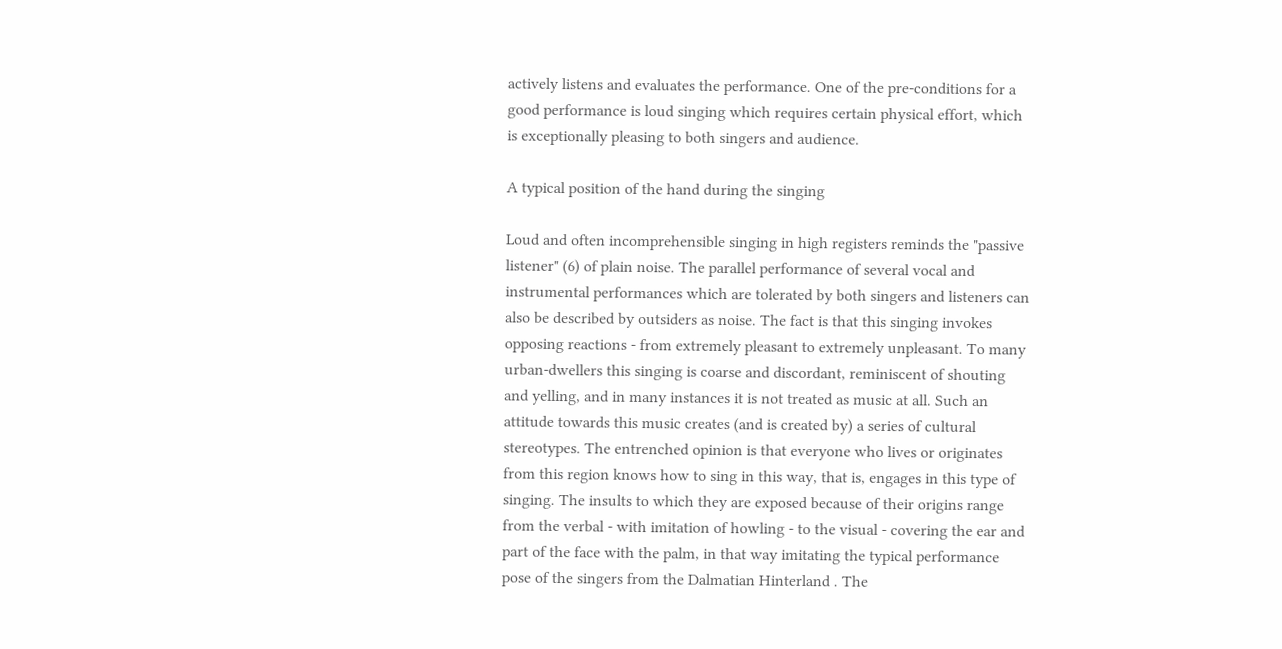actively listens and evaluates the performance. One of the pre-conditions for a good performance is loud singing which requires certain physical effort, which is exceptionally pleasing to both singers and audience.

A typical position of the hand during the singing

Loud and often incomprehensible singing in high registers reminds the "passive listener" (6) of plain noise. The parallel performance of several vocal and instrumental performances which are tolerated by both singers and listeners can also be described by outsiders as noise. The fact is that this singing invokes opposing reactions - from extremely pleasant to extremely unpleasant. To many urban-dwellers this singing is coarse and discordant, reminiscent of shouting and yelling, and in many instances it is not treated as music at all. Such an attitude towards this music creates (and is created by) a series of cultural stereotypes. The entrenched opinion is that everyone who lives or originates from this region knows how to sing in this way, that is, engages in this type of singing. The insults to which they are exposed because of their origins range from the verbal - with imitation of howling - to the visual - covering the ear and part of the face with the palm, in that way imitating the typical performance pose of the singers from the Dalmatian Hinterland . The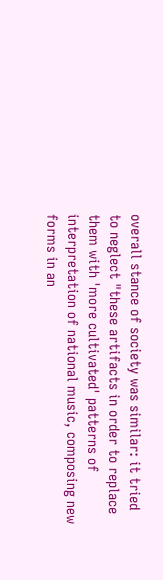overall stance of society was similar: it tried to neglect "these artifacts in order to replace them with 'more cultivated' patterns of interpretation of national music, composing new forms in an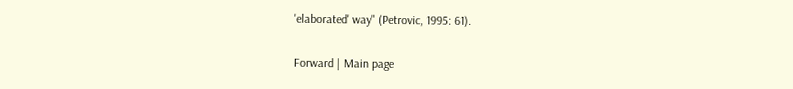'elaborated' way" (Petrovic, 1995: 61).

Forward | Main page